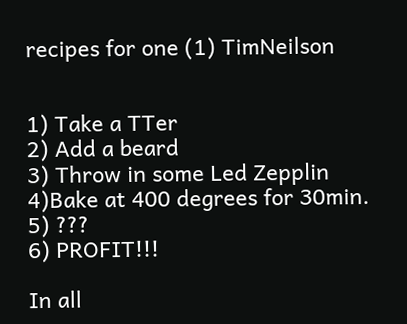recipes for one (1) TimNeilson


1) Take a TTer
2) Add a beard
3) Throw in some Led Zepplin
4)Bake at 400 degrees for 30min.
5) ???
6) PROFIT!!!

In all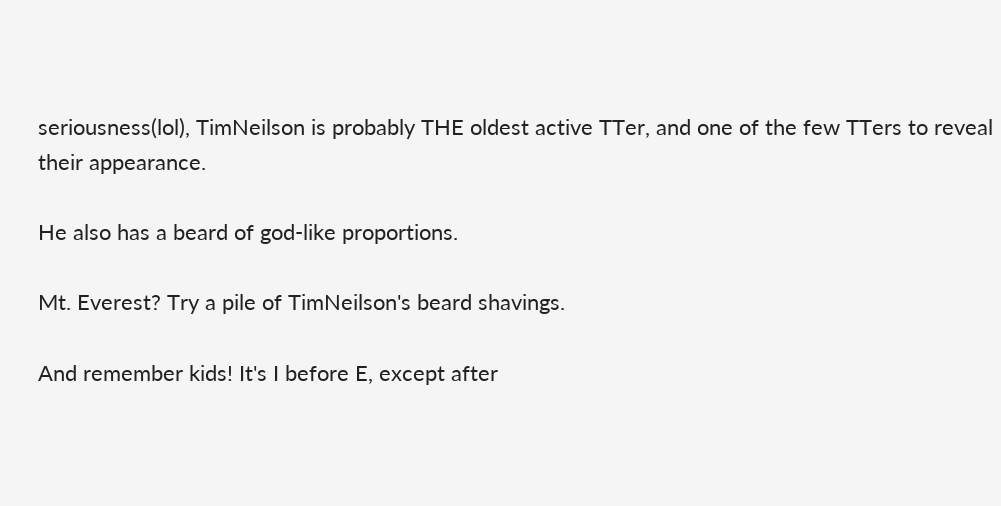seriousness(lol), TimNeilson is probably THE oldest active TTer, and one of the few TTers to reveal their appearance.

He also has a beard of god-like proportions.

Mt. Everest? Try a pile of TimNeilson's beard shavings.

And remember kids! It's I before E, except after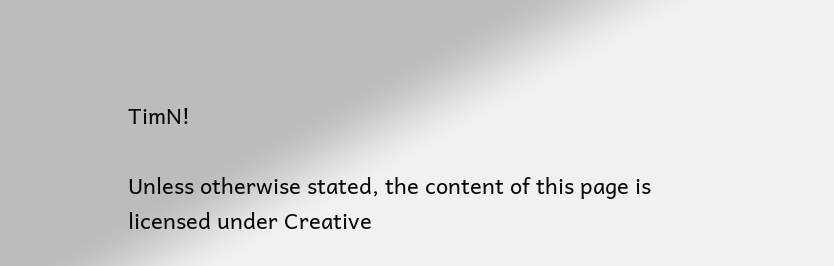TimN!

Unless otherwise stated, the content of this page is licensed under Creative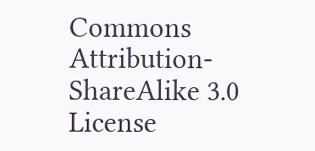Commons Attribution-ShareAlike 3.0 License